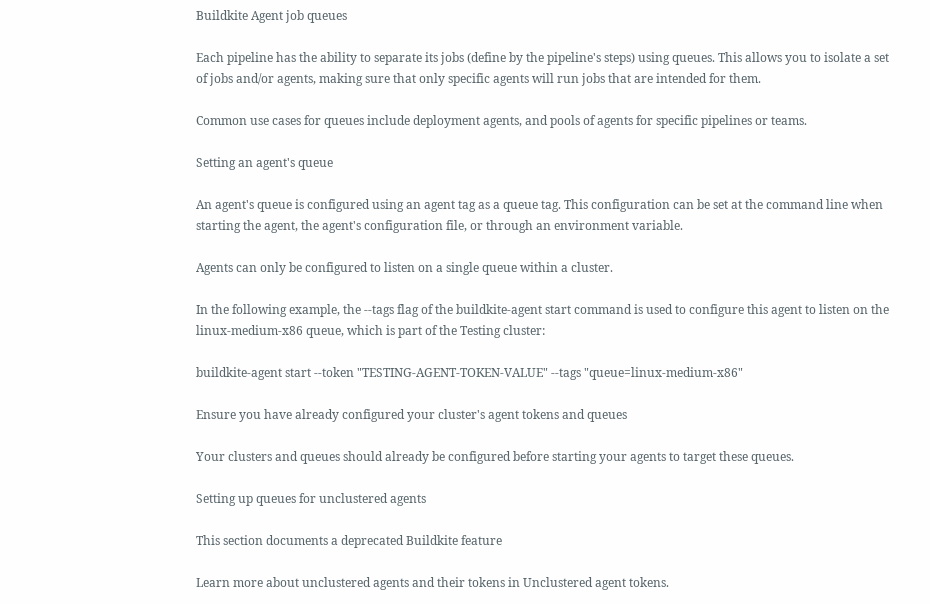Buildkite Agent job queues

Each pipeline has the ability to separate its jobs (define by the pipeline's steps) using queues. This allows you to isolate a set of jobs and/or agents, making sure that only specific agents will run jobs that are intended for them.

Common use cases for queues include deployment agents, and pools of agents for specific pipelines or teams.

Setting an agent's queue

An agent's queue is configured using an agent tag as a queue tag. This configuration can be set at the command line when starting the agent, the agent's configuration file, or through an environment variable.

Agents can only be configured to listen on a single queue within a cluster.

In the following example, the --tags flag of the buildkite-agent start command is used to configure this agent to listen on the linux-medium-x86 queue, which is part of the Testing cluster:

buildkite-agent start --token "TESTING-AGENT-TOKEN-VALUE" --tags "queue=linux-medium-x86"

Ensure you have already configured your cluster's agent tokens and queues

Your clusters and queues should already be configured before starting your agents to target these queues.

Setting up queues for unclustered agents

This section documents a deprecated Buildkite feature

Learn more about unclustered agents and their tokens in Unclustered agent tokens.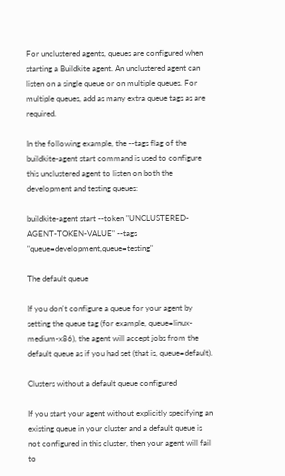For unclustered agents, queues are configured when starting a Buildkite agent. An unclustered agent can listen on a single queue or on multiple queues. For multiple queues, add as many extra queue tags as are required.

In the following example, the --tags flag of the buildkite-agent start command is used to configure this unclustered agent to listen on both the development and testing queues:

buildkite-agent start --token "UNCLUSTERED-AGENT-TOKEN-VALUE" --tags "queue=development,queue=testing"

The default queue

If you don't configure a queue for your agent by setting the queue tag (for example, queue=linux-medium-x86), the agent will accept jobs from the default queue as if you had set (that is, queue=default).

Clusters without a default queue configured

If you start your agent without explicitly specifying an existing queue in your cluster and a default queue is not configured in this cluster, then your agent will fail to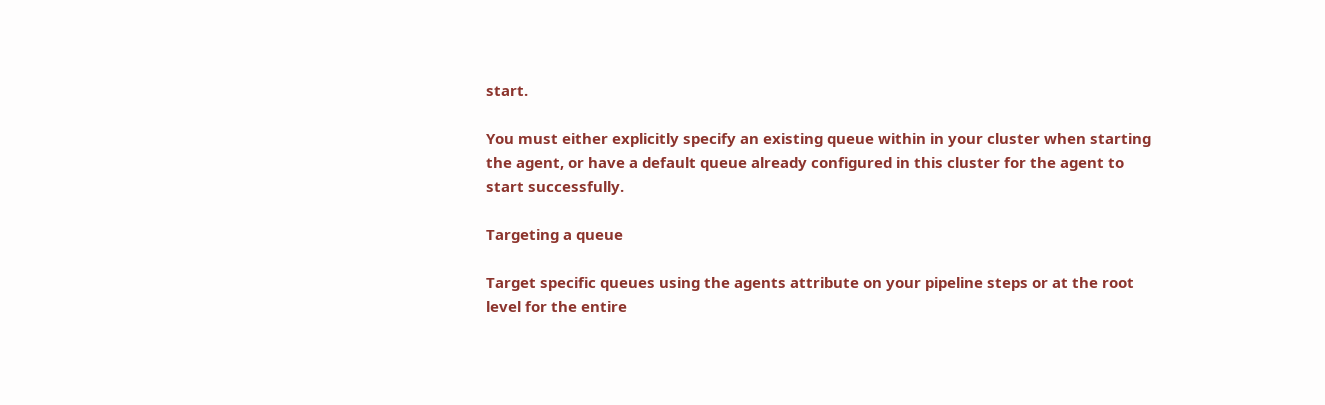start.

You must either explicitly specify an existing queue within in your cluster when starting the agent, or have a default queue already configured in this cluster for the agent to start successfully.

Targeting a queue

Target specific queues using the agents attribute on your pipeline steps or at the root level for the entire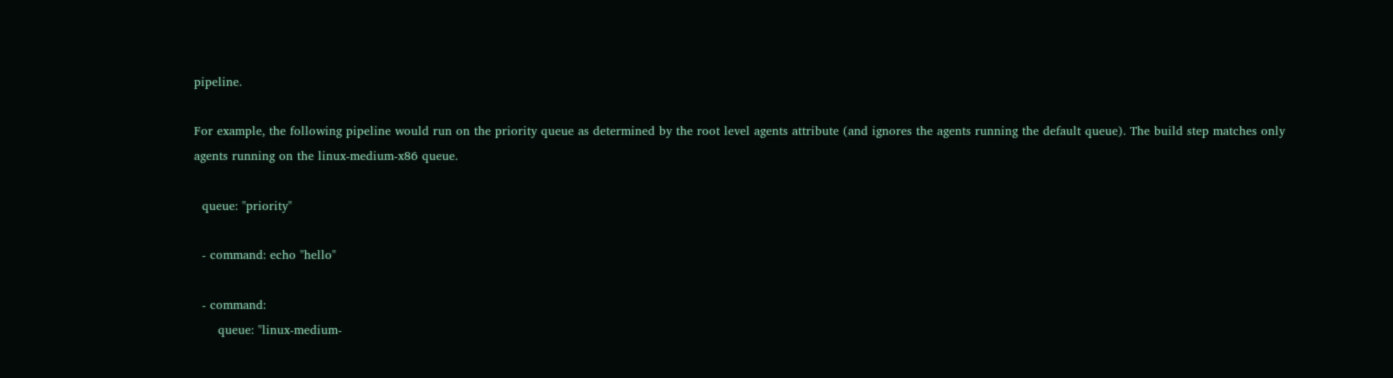pipeline.

For example, the following pipeline would run on the priority queue as determined by the root level agents attribute (and ignores the agents running the default queue). The build step matches only agents running on the linux-medium-x86 queue.

  queue: "priority"

  - command: echo "hello"

  - command:
      queue: "linux-medium-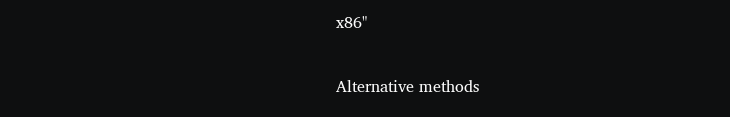x86"

Alternative methods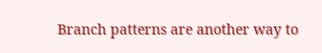Branch patterns are another way to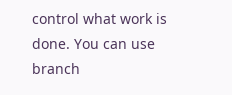control what work is done. You can use branch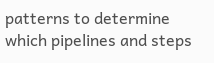patterns to determine which pipelines and steps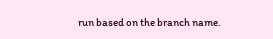run based on the branch name.